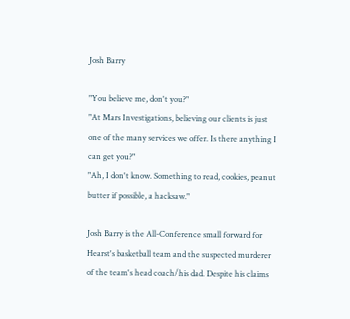Josh Barry

"You believe me, don't you?"
"At Mars Investigations, believing our clients is just one of the many services we offer. Is there anything I can get you?"
"Ah, I don't know. Something to read, cookies, peanut butter if possible, a hacksaw."

Josh Barry is the All-Conference small forward for Hearst's basketball team and the suspected murderer of the team's head coach/his dad. Despite his claims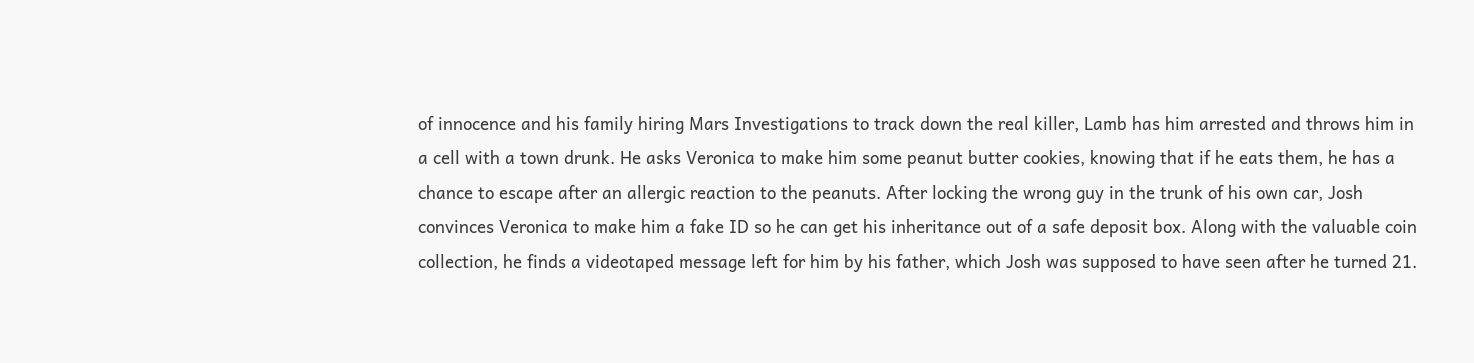of innocence and his family hiring Mars Investigations to track down the real killer, Lamb has him arrested and throws him in a cell with a town drunk. He asks Veronica to make him some peanut butter cookies, knowing that if he eats them, he has a chance to escape after an allergic reaction to the peanuts. After locking the wrong guy in the trunk of his own car, Josh convinces Veronica to make him a fake ID so he can get his inheritance out of a safe deposit box. Along with the valuable coin collection, he finds a videotaped message left for him by his father, which Josh was supposed to have seen after he turned 21.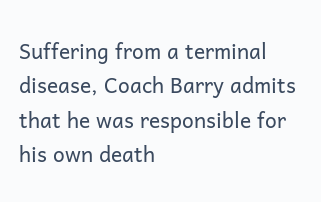Suffering from a terminal disease, Coach Barry admits that he was responsible for his own death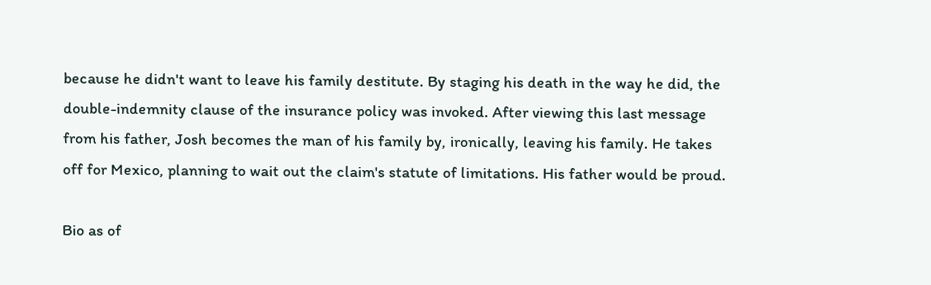because he didn't want to leave his family destitute. By staging his death in the way he did, the double-indemnity clause of the insurance policy was invoked. After viewing this last message from his father, Josh becomes the man of his family by, ironically, leaving his family. He takes off for Mexico, planning to wait out the claim's statute of limitations. His father would be proud.

Bio as of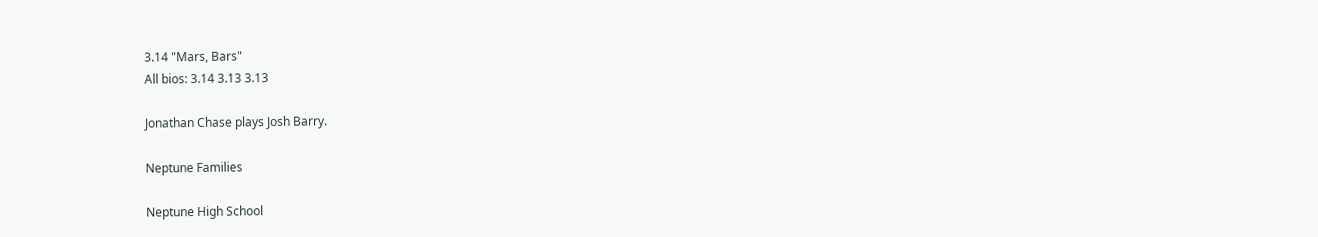3.14 "Mars, Bars"
All bios: 3.14 3.13 3.13

Jonathan Chase plays Josh Barry.

Neptune Families

Neptune High School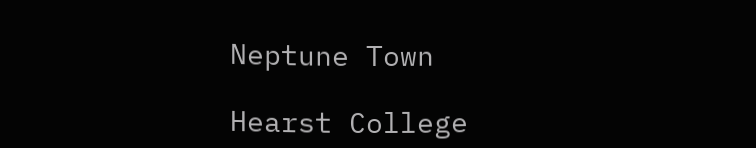Neptune Town

Hearst College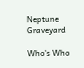Neptune Graveyard

Who's Who